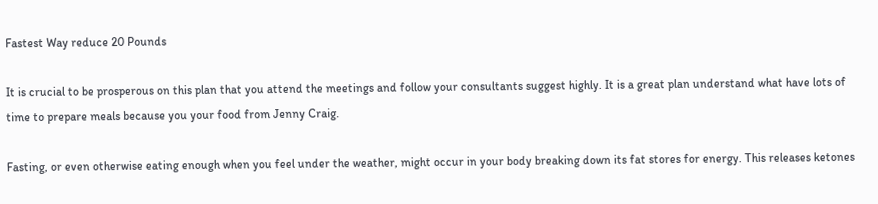Fastest Way reduce 20 Pounds

It is crucial to be prosperous on this plan that you attend the meetings and follow your consultants suggest highly. It is a great plan understand what have lots of time to prepare meals because you your food from Jenny Craig.

Fasting, or even otherwise eating enough when you feel under the weather, might occur in your body breaking down its fat stores for energy. This releases ketones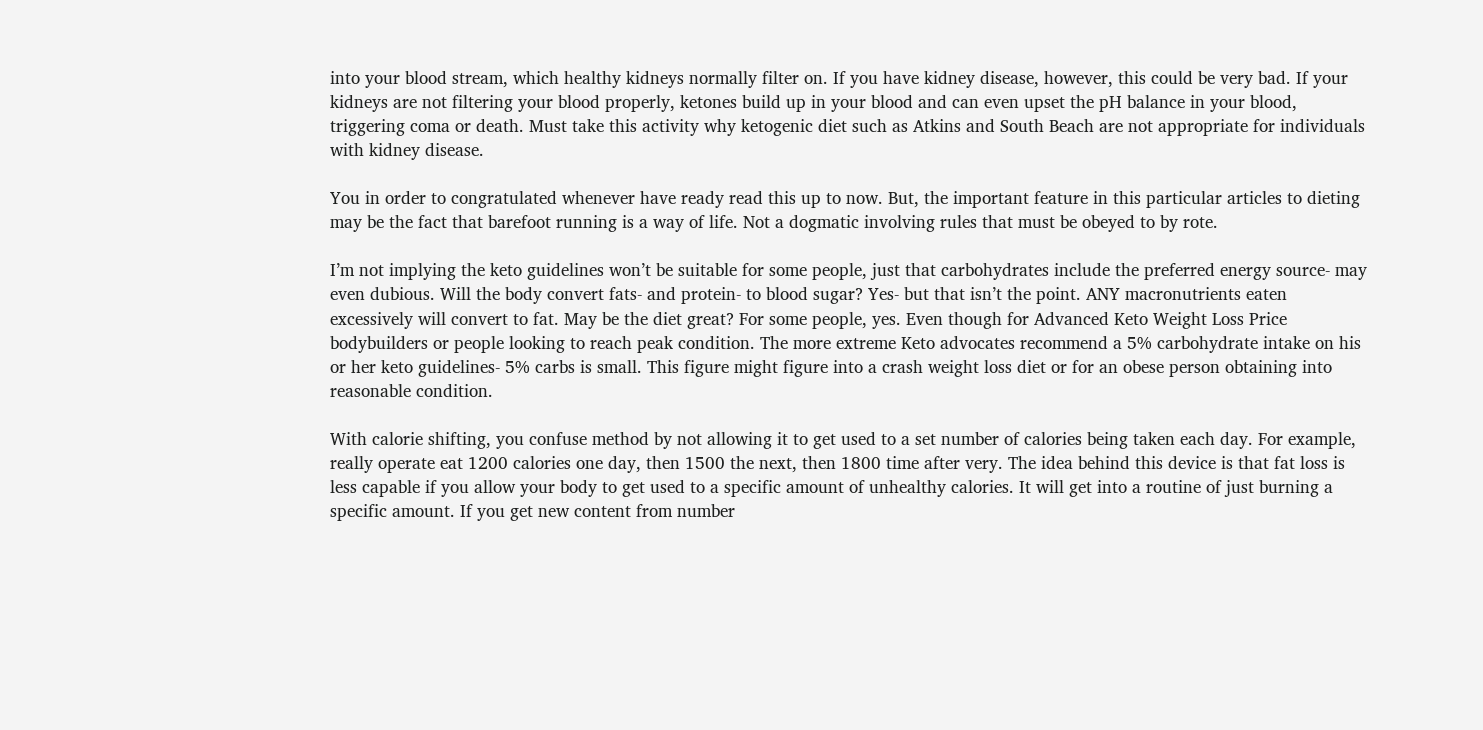into your blood stream, which healthy kidneys normally filter on. If you have kidney disease, however, this could be very bad. If your kidneys are not filtering your blood properly, ketones build up in your blood and can even upset the pH balance in your blood, triggering coma or death. Must take this activity why ketogenic diet such as Atkins and South Beach are not appropriate for individuals with kidney disease.

You in order to congratulated whenever have ready read this up to now. But, the important feature in this particular articles to dieting may be the fact that barefoot running is a way of life. Not a dogmatic involving rules that must be obeyed to by rote.

I’m not implying the keto guidelines won’t be suitable for some people, just that carbohydrates include the preferred energy source- may even dubious. Will the body convert fats- and protein- to blood sugar? Yes- but that isn’t the point. ANY macronutrients eaten excessively will convert to fat. May be the diet great? For some people, yes. Even though for Advanced Keto Weight Loss Price bodybuilders or people looking to reach peak condition. The more extreme Keto advocates recommend a 5% carbohydrate intake on his or her keto guidelines- 5% carbs is small. This figure might figure into a crash weight loss diet or for an obese person obtaining into reasonable condition.

With calorie shifting, you confuse method by not allowing it to get used to a set number of calories being taken each day. For example, really operate eat 1200 calories one day, then 1500 the next, then 1800 time after very. The idea behind this device is that fat loss is less capable if you allow your body to get used to a specific amount of unhealthy calories. It will get into a routine of just burning a specific amount. If you get new content from number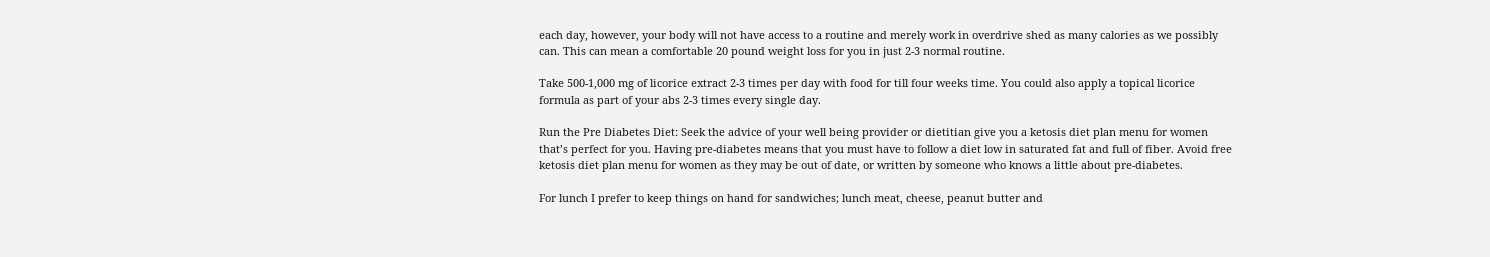each day, however, your body will not have access to a routine and merely work in overdrive shed as many calories as we possibly can. This can mean a comfortable 20 pound weight loss for you in just 2-3 normal routine.

Take 500-1,000 mg of licorice extract 2-3 times per day with food for till four weeks time. You could also apply a topical licorice formula as part of your abs 2-3 times every single day.

Run the Pre Diabetes Diet: Seek the advice of your well being provider or dietitian give you a ketosis diet plan menu for women that’s perfect for you. Having pre-diabetes means that you must have to follow a diet low in saturated fat and full of fiber. Avoid free ketosis diet plan menu for women as they may be out of date, or written by someone who knows a little about pre-diabetes.

For lunch I prefer to keep things on hand for sandwiches; lunch meat, cheese, peanut butter and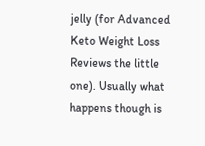jelly (for Advanced Keto Weight Loss Reviews the little one). Usually what happens though is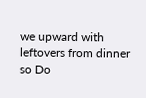we upward with leftovers from dinner so Do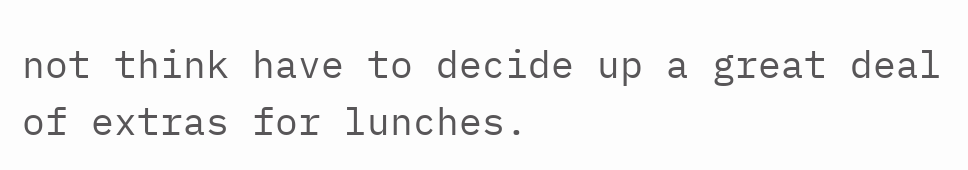not think have to decide up a great deal of extras for lunches.